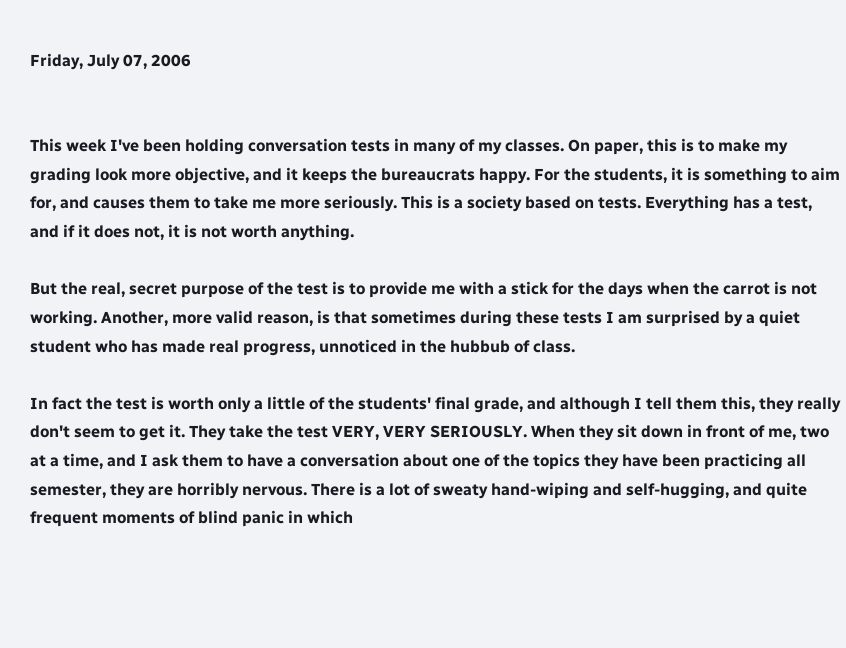Friday, July 07, 2006


This week I've been holding conversation tests in many of my classes. On paper, this is to make my grading look more objective, and it keeps the bureaucrats happy. For the students, it is something to aim for, and causes them to take me more seriously. This is a society based on tests. Everything has a test, and if it does not, it is not worth anything.

But the real, secret purpose of the test is to provide me with a stick for the days when the carrot is not working. Another, more valid reason, is that sometimes during these tests I am surprised by a quiet student who has made real progress, unnoticed in the hubbub of class.

In fact the test is worth only a little of the students' final grade, and although I tell them this, they really don't seem to get it. They take the test VERY, VERY SERIOUSLY. When they sit down in front of me, two at a time, and I ask them to have a conversation about one of the topics they have been practicing all semester, they are horribly nervous. There is a lot of sweaty hand-wiping and self-hugging, and quite frequent moments of blind panic in which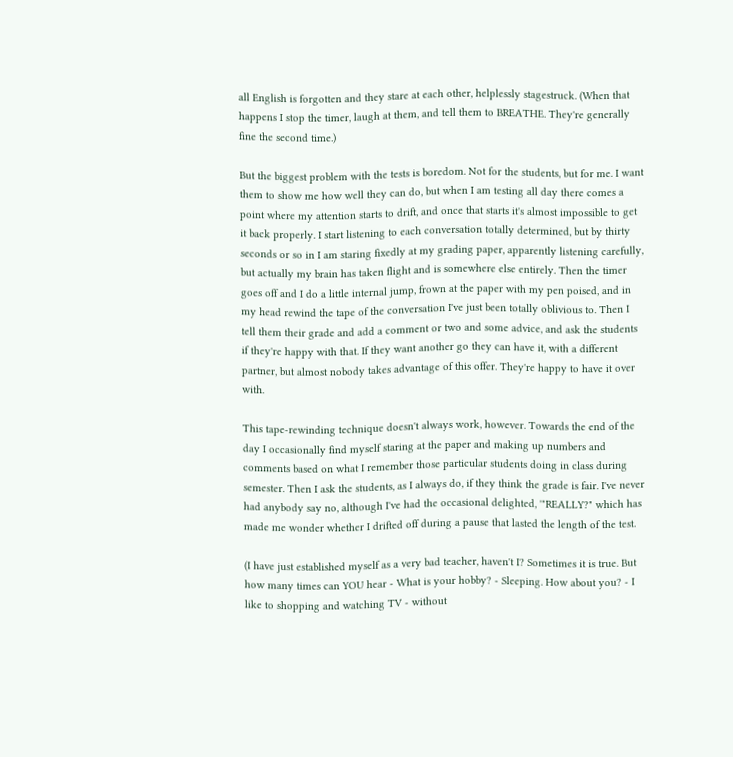all English is forgotten and they stare at each other, helplessly stagestruck. (When that happens I stop the timer, laugh at them, and tell them to BREATHE. They're generally fine the second time.)

But the biggest problem with the tests is boredom. Not for the students, but for me. I want them to show me how well they can do, but when I am testing all day there comes a point where my attention starts to drift, and once that starts it's almost impossible to get it back properly. I start listening to each conversation totally determined, but by thirty seconds or so in I am staring fixedly at my grading paper, apparently listening carefully, but actually my brain has taken flight and is somewhere else entirely. Then the timer goes off and I do a little internal jump, frown at the paper with my pen poised, and in my head rewind the tape of the conversation I've just been totally oblivious to. Then I tell them their grade and add a comment or two and some advice, and ask the students if they're happy with that. If they want another go they can have it, with a different partner, but almost nobody takes advantage of this offer. They're happy to have it over with.

This tape-rewinding technique doesn't always work, however. Towards the end of the day I occasionally find myself staring at the paper and making up numbers and comments based on what I remember those particular students doing in class during semester. Then I ask the students, as I always do, if they think the grade is fair. I've never had anybody say no, although I've had the occasional delighted, '"REALLY?" which has made me wonder whether I drifted off during a pause that lasted the length of the test.

(I have just established myself as a very bad teacher, haven't I? Sometimes it is true. But how many times can YOU hear - What is your hobby? - Sleeping. How about you? - I like to shopping and watching TV - without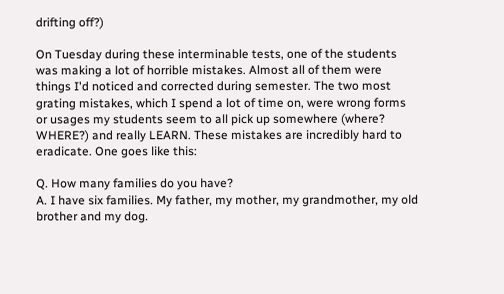drifting off?)

On Tuesday during these interminable tests, one of the students was making a lot of horrible mistakes. Almost all of them were things I'd noticed and corrected during semester. The two most grating mistakes, which I spend a lot of time on, were wrong forms or usages my students seem to all pick up somewhere (where? WHERE?) and really LEARN. These mistakes are incredibly hard to eradicate. One goes like this:

Q. How many families do you have?
A. I have six families. My father, my mother, my grandmother, my old brother and my dog.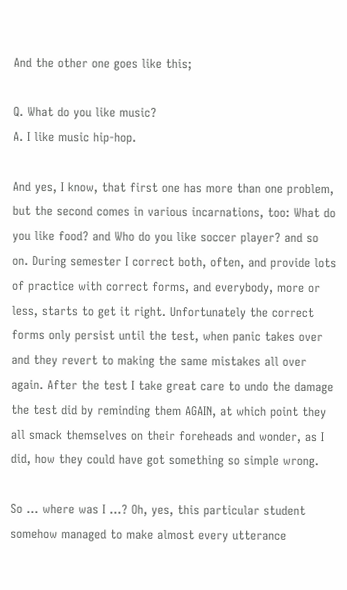And the other one goes like this;

Q. What do you like music?
A. I like music hip-hop.

And yes, I know, that first one has more than one problem, but the second comes in various incarnations, too: What do you like food? and Who do you like soccer player? and so on. During semester I correct both, often, and provide lots of practice with correct forms, and everybody, more or less, starts to get it right. Unfortunately the correct forms only persist until the test, when panic takes over and they revert to making the same mistakes all over again. After the test I take great care to undo the damage the test did by reminding them AGAIN, at which point they all smack themselves on their foreheads and wonder, as I did, how they could have got something so simple wrong.

So ... where was I ...? Oh, yes, this particular student somehow managed to make almost every utterance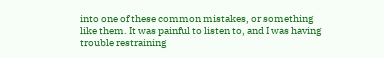into one of these common mistakes, or something like them. It was painful to listen to, and I was having trouble restraining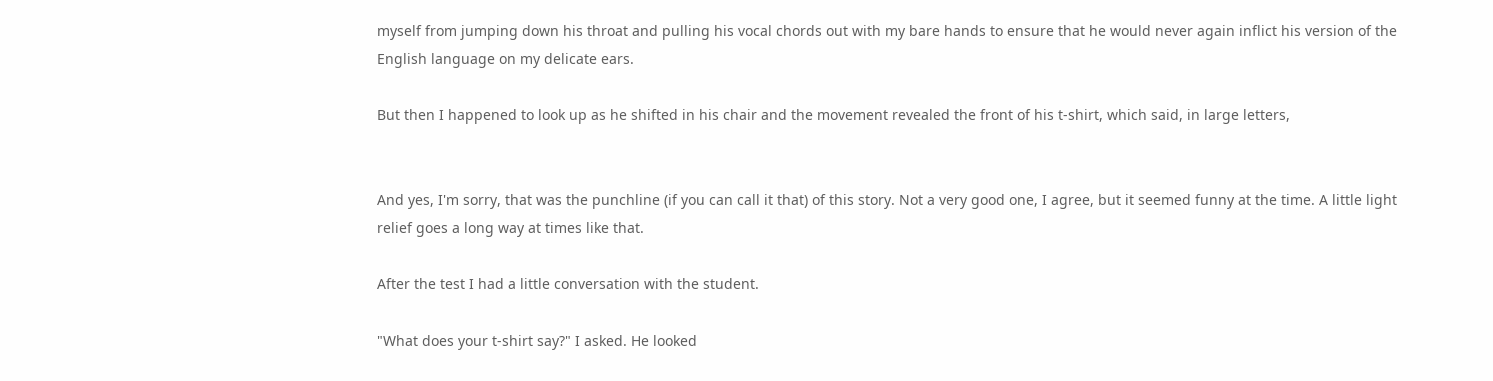myself from jumping down his throat and pulling his vocal chords out with my bare hands to ensure that he would never again inflict his version of the English language on my delicate ears.

But then I happened to look up as he shifted in his chair and the movement revealed the front of his t-shirt, which said, in large letters,


And yes, I'm sorry, that was the punchline (if you can call it that) of this story. Not a very good one, I agree, but it seemed funny at the time. A little light relief goes a long way at times like that.

After the test I had a little conversation with the student.

"What does your t-shirt say?" I asked. He looked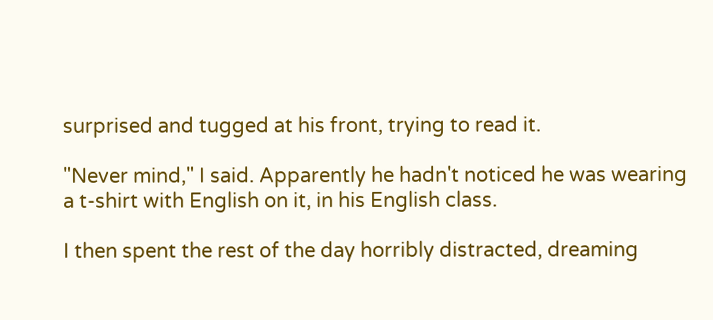surprised and tugged at his front, trying to read it.

"Never mind," I said. Apparently he hadn't noticed he was wearing a t-shirt with English on it, in his English class.

I then spent the rest of the day horribly distracted, dreaming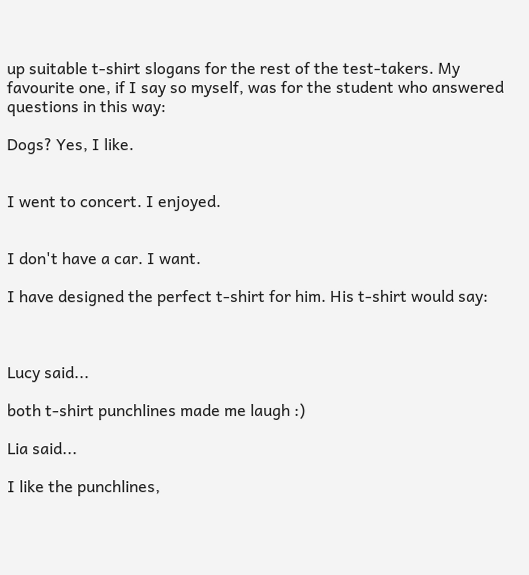up suitable t-shirt slogans for the rest of the test-takers. My favourite one, if I say so myself, was for the student who answered questions in this way:

Dogs? Yes, I like.


I went to concert. I enjoyed.


I don't have a car. I want.

I have designed the perfect t-shirt for him. His t-shirt would say:



Lucy said...

both t-shirt punchlines made me laugh :)

Lia said...

I like the punchlines,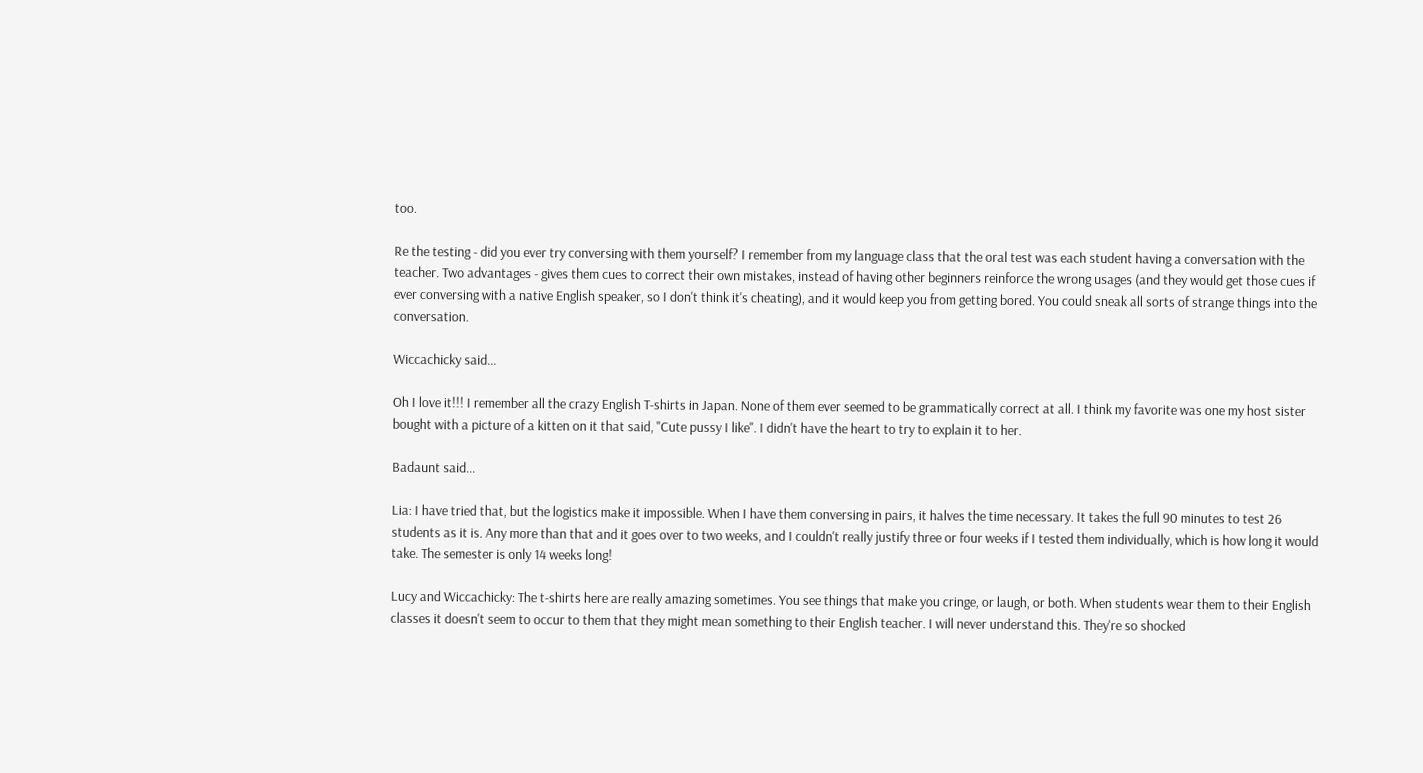too.

Re the testing - did you ever try conversing with them yourself? I remember from my language class that the oral test was each student having a conversation with the teacher. Two advantages - gives them cues to correct their own mistakes, instead of having other beginners reinforce the wrong usages (and they would get those cues if ever conversing with a native English speaker, so I don't think it's cheating), and it would keep you from getting bored. You could sneak all sorts of strange things into the conversation.

Wiccachicky said...

Oh I love it!!! I remember all the crazy English T-shirts in Japan. None of them ever seemed to be grammatically correct at all. I think my favorite was one my host sister bought with a picture of a kitten on it that said, "Cute pussy I like". I didn't have the heart to try to explain it to her.

Badaunt said...

Lia: I have tried that, but the logistics make it impossible. When I have them conversing in pairs, it halves the time necessary. It takes the full 90 minutes to test 26 students as it is. Any more than that and it goes over to two weeks, and I couldn't really justify three or four weeks if I tested them individually, which is how long it would take. The semester is only 14 weeks long!

Lucy and Wiccachicky: The t-shirts here are really amazing sometimes. You see things that make you cringe, or laugh, or both. When students wear them to their English classes it doesn't seem to occur to them that they might mean something to their English teacher. I will never understand this. They're so shocked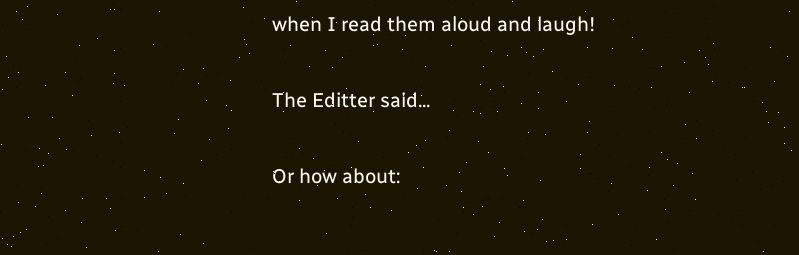when I read them aloud and laugh!

The Editter said...

Or how about: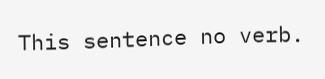This sentence no verb.